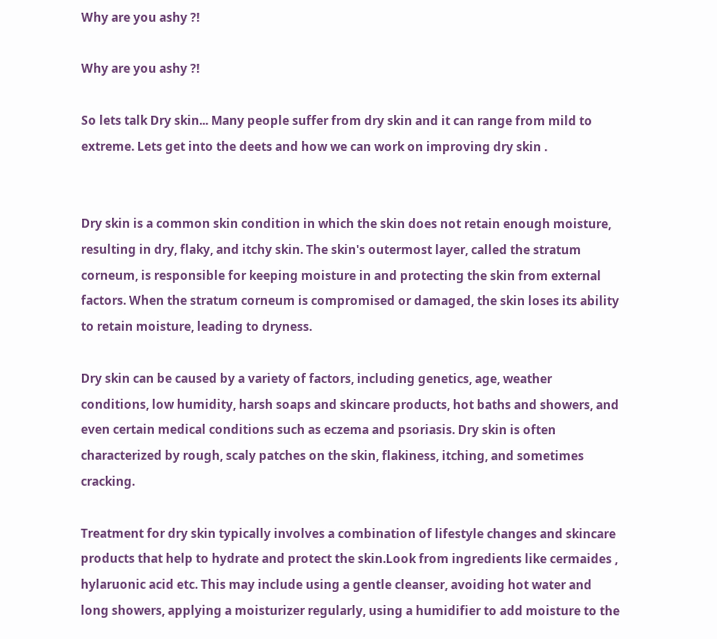Why are you ashy ?!

Why are you ashy ?!

So lets talk Dry skin... Many people suffer from dry skin and it can range from mild to extreme. Lets get into the deets and how we can work on improving dry skin .


Dry skin is a common skin condition in which the skin does not retain enough moisture, resulting in dry, flaky, and itchy skin. The skin's outermost layer, called the stratum corneum, is responsible for keeping moisture in and protecting the skin from external factors. When the stratum corneum is compromised or damaged, the skin loses its ability to retain moisture, leading to dryness.

Dry skin can be caused by a variety of factors, including genetics, age, weather conditions, low humidity, harsh soaps and skincare products, hot baths and showers, and even certain medical conditions such as eczema and psoriasis. Dry skin is often characterized by rough, scaly patches on the skin, flakiness, itching, and sometimes cracking.

Treatment for dry skin typically involves a combination of lifestyle changes and skincare products that help to hydrate and protect the skin.Look from ingredients like cermaides , hylaruonic acid etc. This may include using a gentle cleanser, avoiding hot water and long showers, applying a moisturizer regularly, using a humidifier to add moisture to the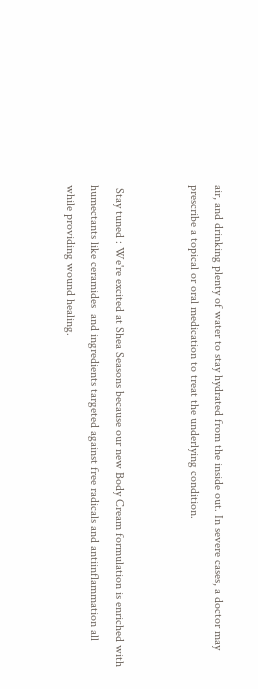air, and drinking plenty of water to stay hydrated from the inside out. In severe cases, a doctor may prescribe a topical or oral medication to treat the underlying condition.


 Stay tuned : We're excited at Shea Seasons because our new Body Cream formulation is enriched with humectants like ceramides  and ingredients targeted against free radicals and antiinflammation all while providing wound healing.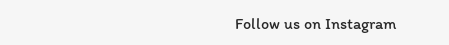Follow us on Instagram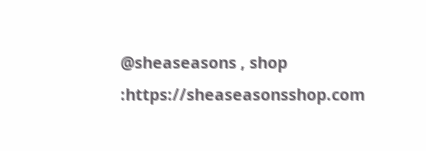@sheaseasons , shop :https://sheaseasonsshop.com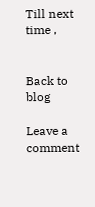Till next time ,


Back to blog

Leave a comment